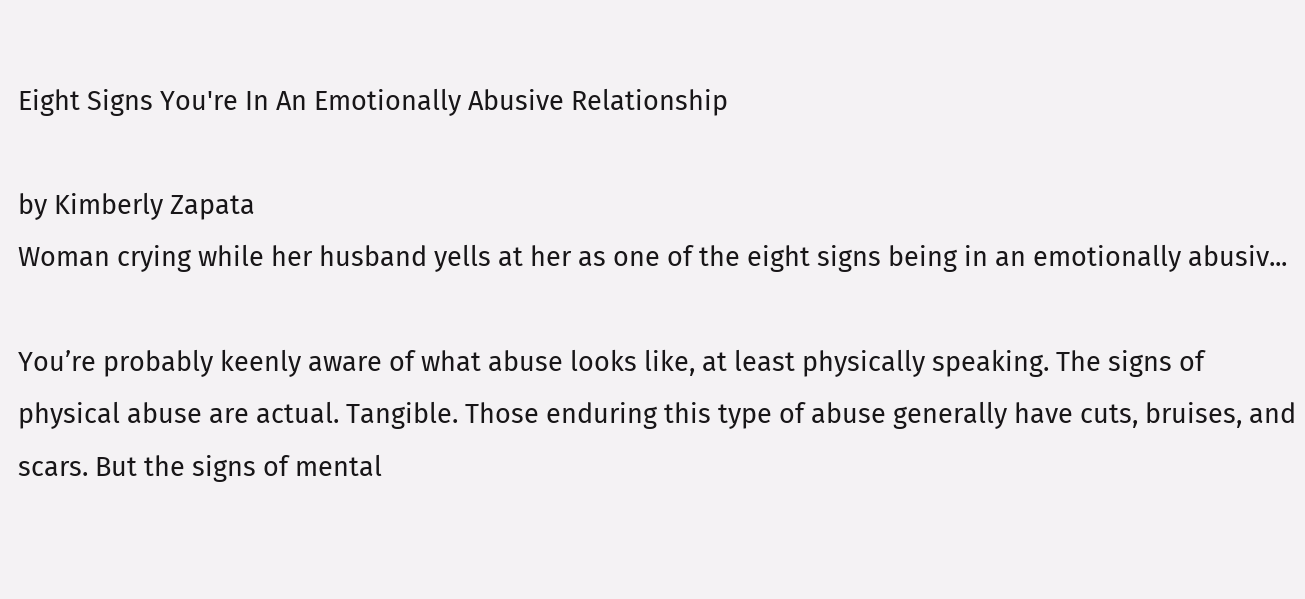Eight Signs You're In An Emotionally Abusive Relationship

by Kimberly Zapata
Woman crying while her husband yells at her as one of the eight signs being in an emotionally abusiv...

You’re probably keenly aware of what abuse looks like, at least physically speaking. The signs of physical abuse are actual. Tangible. Those enduring this type of abuse generally have cuts, bruises, and scars. But the signs of mental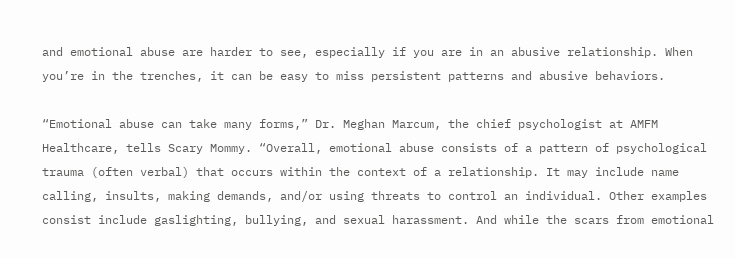and emotional abuse are harder to see, especially if you are in an abusive relationship. When you’re in the trenches, it can be easy to miss persistent patterns and abusive behaviors.

“Emotional abuse can take many forms,” Dr. Meghan Marcum, the chief psychologist at AMFM Healthcare, tells Scary Mommy. “Overall, emotional abuse consists of a pattern of psychological trauma (often verbal) that occurs within the context of a relationship. It may include name calling, insults, making demands, and/or using threats to control an individual. Other examples consist include gaslighting, bullying, and sexual harassment. And while the scars from emotional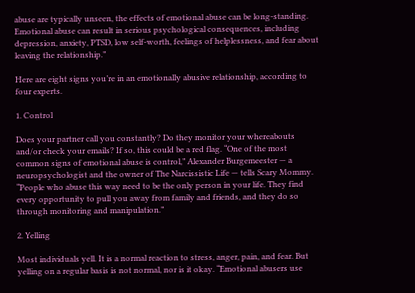abuse are typically unseen, the effects of emotional abuse can be long-standing. Emotional abuse can result in serious psychological consequences, including depression, anxiety, PTSD, low self-worth, feelings of helplessness, and fear about leaving the relationship.”

Here are eight signs you’re in an emotionally abusive relationship, according to four experts.

1. Control

Does your partner call you constantly? Do they monitor your whereabouts and/or check your emails? If so, this could be a red flag. “One of the most common signs of emotional abuse is control,” Alexander Burgemeester — a neuropsychologist and the owner of The Narcissistic Life — tells Scary Mommy. “People who abuse this way need to be the only person in your life. They find every opportunity to pull you away from family and friends, and they do so through monitoring and manipulation.”

2. Yelling

Most individuals yell. It is a normal reaction to stress, anger, pain, and fear. But yelling on a regular basis is not normal, nor is it okay. “Emotional abusers use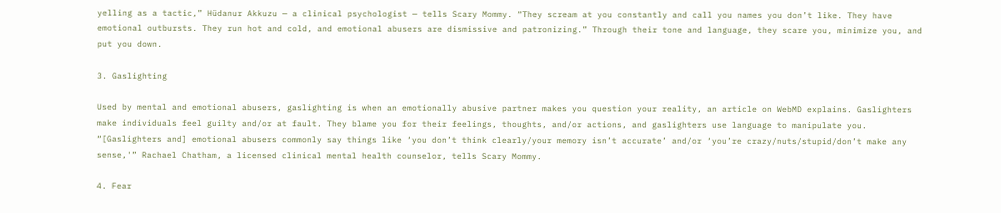yelling as a tactic,” Hüdanur Akkuzu — a clinical psychologist — tells Scary Mommy. “They scream at you constantly and call you names you don’t like. They have emotional outbursts. They run hot and cold, and emotional abusers are dismissive and patronizing.” Through their tone and language, they scare you, minimize you, and put you down.

3. Gaslighting

Used by mental and emotional abusers, gaslighting is when an emotionally abusive partner makes you question your reality, an article on WebMD explains. Gaslighters make individuals feel guilty and/or at fault. They blame you for their feelings, thoughts, and/or actions, and gaslighters use language to manipulate you. “[Gaslighters and] emotional abusers commonly say things like ‘you don’t think clearly/your memory isn’t accurate’ and/or ‘you’re crazy/nuts/stupid/don’t make any sense,'” Rachael Chatham, a licensed clinical mental health counselor, tells Scary Mommy.

4. Fear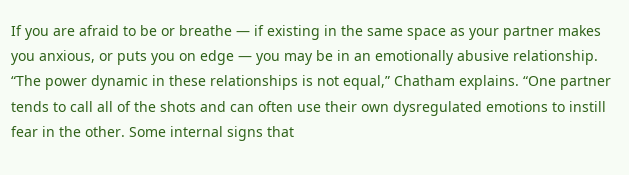If you are afraid to be or breathe — if existing in the same space as your partner makes you anxious, or puts you on edge — you may be in an emotionally abusive relationship. “The power dynamic in these relationships is not equal,” Chatham explains. “One partner tends to call all of the shots and can often use their own dysregulated emotions to instill fear in the other. Some internal signs that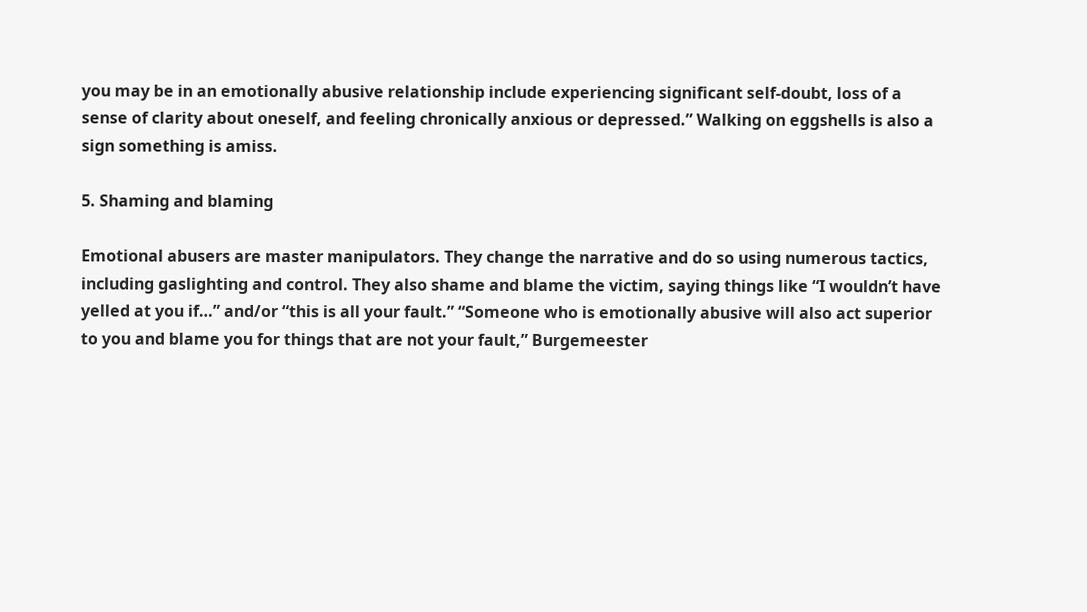you may be in an emotionally abusive relationship include experiencing significant self-doubt, loss of a sense of clarity about oneself, and feeling chronically anxious or depressed.” Walking on eggshells is also a sign something is amiss.

5. Shaming and blaming

Emotional abusers are master manipulators. They change the narrative and do so using numerous tactics, including gaslighting and control. They also shame and blame the victim, saying things like “I wouldn’t have yelled at you if…” and/or “this is all your fault.” “Someone who is emotionally abusive will also act superior to you and blame you for things that are not your fault,” Burgemeester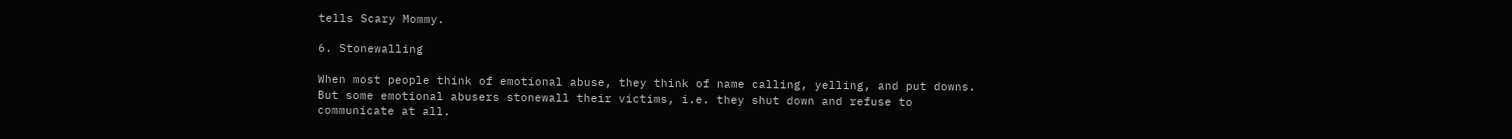tells Scary Mommy.

6. Stonewalling

When most people think of emotional abuse, they think of name calling, yelling, and put downs. But some emotional abusers stonewall their victims, i.e. they shut down and refuse to communicate at all.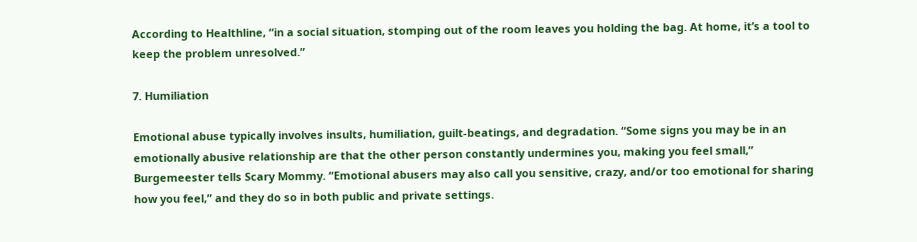According to Healthline, “in a social situation, stomping out of the room leaves you holding the bag. At home, it’s a tool to keep the problem unresolved.”

7. Humiliation

Emotional abuse typically involves insults, humiliation, guilt-beatings, and degradation. “Some signs you may be in an emotionally abusive relationship are that the other person constantly undermines you, making you feel small,” Burgemeester tells Scary Mommy. “Emotional abusers may also call you sensitive, crazy, and/or too emotional for sharing how you feel,” and they do so in both public and private settings.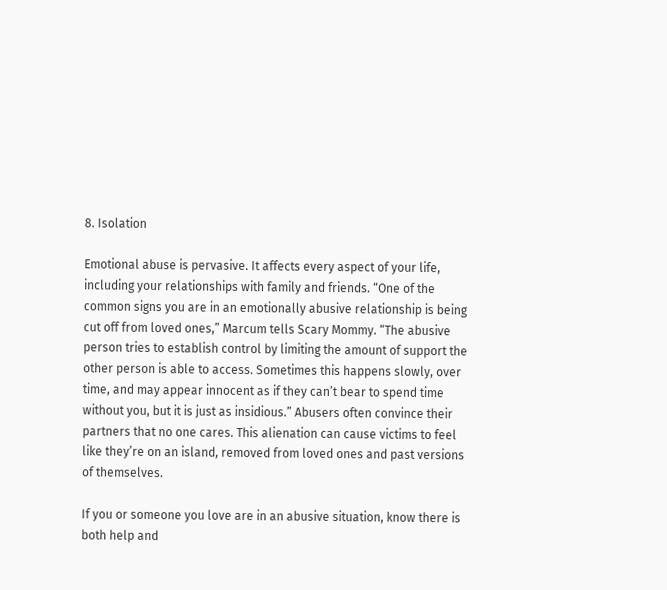8. Isolation

Emotional abuse is pervasive. It affects every aspect of your life, including your relationships with family and friends. “One of the common signs you are in an emotionally abusive relationship is being cut off from loved ones,” Marcum tells Scary Mommy. “The abusive person tries to establish control by limiting the amount of support the other person is able to access. Sometimes this happens slowly, over time, and may appear innocent as if they can’t bear to spend time without you, but it is just as insidious.” Abusers often convince their partners that no one cares. This alienation can cause victims to feel like they’re on an island, removed from loved ones and past versions of themselves.

If you or someone you love are in an abusive situation, know there is both help and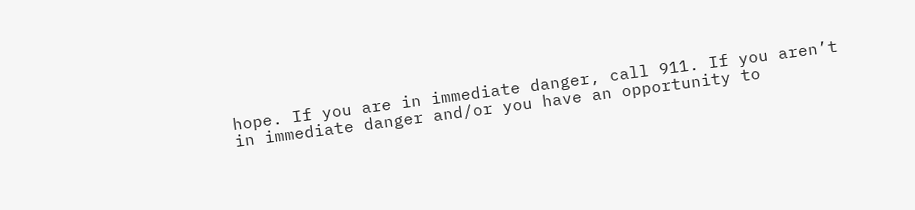hope. If you are in immediate danger, call 911. If you aren’t in immediate danger and/or you have an opportunity to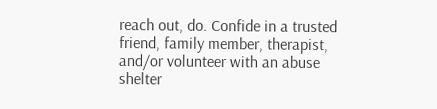reach out, do. Confide in a trusted friend, family member, therapist, and/or volunteer with an abuse shelter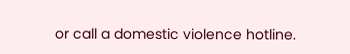or call a domestic violence hotline.